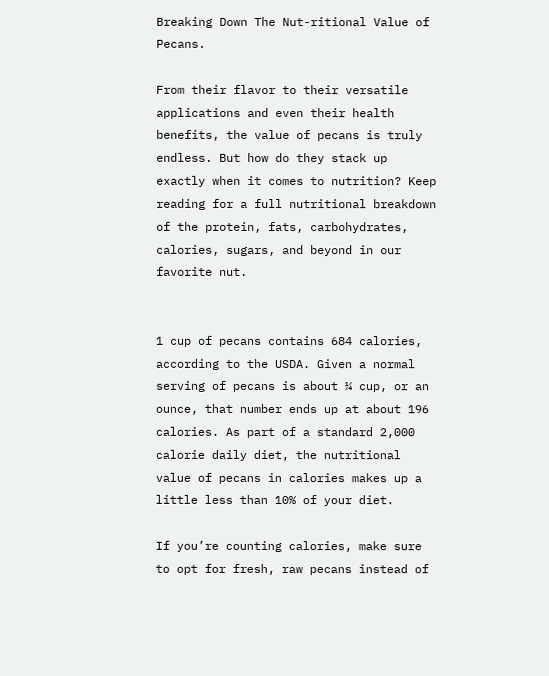Breaking Down The Nut-ritional Value of Pecans.

From their flavor to their versatile applications and even their health benefits, the value of pecans is truly endless. But how do they stack up exactly when it comes to nutrition? Keep reading for a full nutritional breakdown of the protein, fats, carbohydrates, calories, sugars, and beyond in our favorite nut.


1 cup of pecans contains 684 calories, according to the USDA. Given a normal serving of pecans is about ¼ cup, or an ounce, that number ends up at about 196 calories. As part of a standard 2,000 calorie daily diet, the nutritional value of pecans in calories makes up a little less than 10% of your diet.

If you’re counting calories, make sure to opt for fresh, raw pecans instead of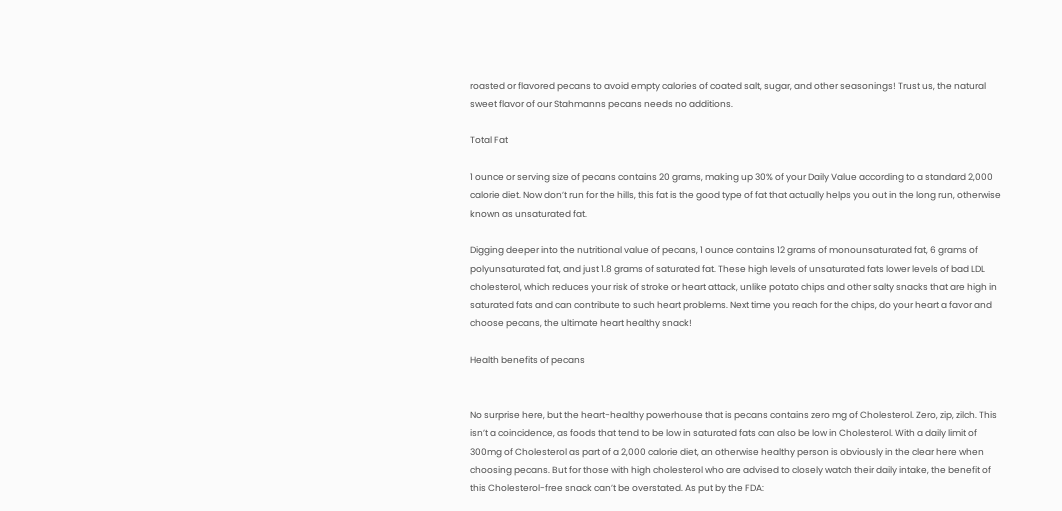roasted or flavored pecans to avoid empty calories of coated salt, sugar, and other seasonings! Trust us, the natural sweet flavor of our Stahmanns pecans needs no additions.

Total Fat

1 ounce or serving size of pecans contains 20 grams, making up 30% of your Daily Value according to a standard 2,000 calorie diet. Now don’t run for the hills, this fat is the good type of fat that actually helps you out in the long run, otherwise known as unsaturated fat.

Digging deeper into the nutritional value of pecans, 1 ounce contains 12 grams of monounsaturated fat, 6 grams of polyunsaturated fat, and just 1.8 grams of saturated fat. These high levels of unsaturated fats lower levels of bad LDL cholesterol, which reduces your risk of stroke or heart attack, unlike potato chips and other salty snacks that are high in saturated fats and can contribute to such heart problems. Next time you reach for the chips, do your heart a favor and choose pecans, the ultimate heart healthy snack!

Health benefits of pecans


No surprise here, but the heart-healthy powerhouse that is pecans contains zero mg of Cholesterol. Zero, zip, zilch. This isn’t a coincidence, as foods that tend to be low in saturated fats can also be low in Cholesterol. With a daily limit of 300mg of Cholesterol as part of a 2,000 calorie diet, an otherwise healthy person is obviously in the clear here when choosing pecans. But for those with high cholesterol who are advised to closely watch their daily intake, the benefit of this Cholesterol-free snack can’t be overstated. As put by the FDA: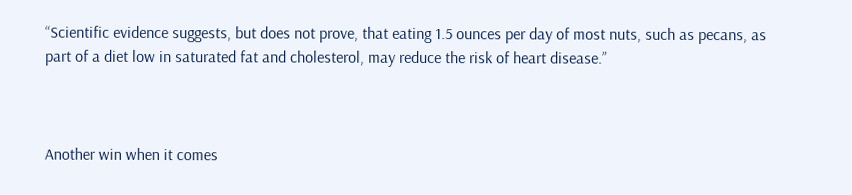“Scientific evidence suggests, but does not prove, that eating 1.5 ounces per day of most nuts, such as pecans, as part of a diet low in saturated fat and cholesterol, may reduce the risk of heart disease.”



Another win when it comes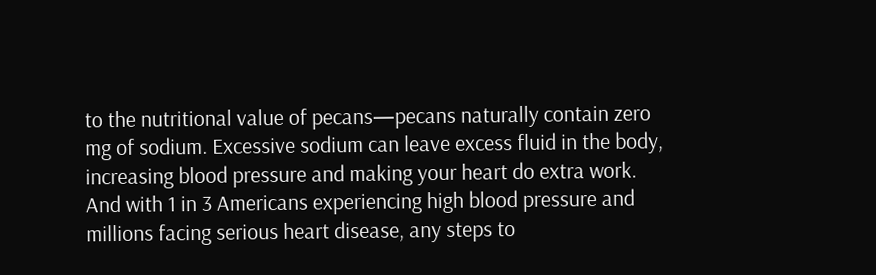to the nutritional value of pecans—pecans naturally contain zero mg of sodium. Excessive sodium can leave excess fluid in the body, increasing blood pressure and making your heart do extra work.  And with 1 in 3 Americans experiencing high blood pressure and millions facing serious heart disease, any steps to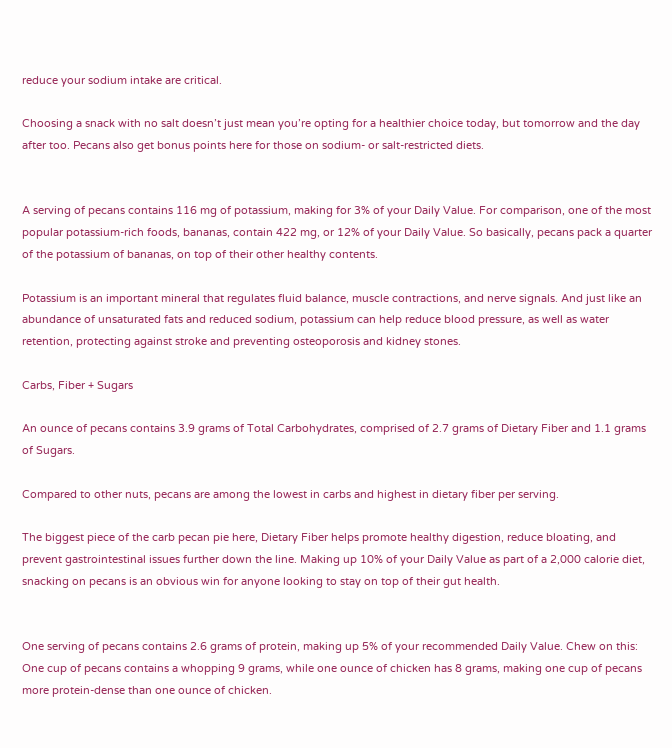reduce your sodium intake are critical.

Choosing a snack with no salt doesn’t just mean you’re opting for a healthier choice today, but tomorrow and the day after too. Pecans also get bonus points here for those on sodium- or salt-restricted diets.


A serving of pecans contains 116 mg of potassium, making for 3% of your Daily Value. For comparison, one of the most popular potassium-rich foods, bananas, contain 422 mg, or 12% of your Daily Value. So basically, pecans pack a quarter of the potassium of bananas, on top of their other healthy contents.

Potassium is an important mineral that regulates fluid balance, muscle contractions, and nerve signals. And just like an abundance of unsaturated fats and reduced sodium, potassium can help reduce blood pressure, as well as water retention, protecting against stroke and preventing osteoporosis and kidney stones.

Carbs, Fiber + Sugars

An ounce of pecans contains 3.9 grams of Total Carbohydrates, comprised of 2.7 grams of Dietary Fiber and 1.1 grams of Sugars.

Compared to other nuts, pecans are among the lowest in carbs and highest in dietary fiber per serving.

The biggest piece of the carb pecan pie here, Dietary Fiber helps promote healthy digestion, reduce bloating, and prevent gastrointestinal issues further down the line. Making up 10% of your Daily Value as part of a 2,000 calorie diet, snacking on pecans is an obvious win for anyone looking to stay on top of their gut health.


One serving of pecans contains 2.6 grams of protein, making up 5% of your recommended Daily Value. Chew on this: One cup of pecans contains a whopping 9 grams, while one ounce of chicken has 8 grams, making one cup of pecans more protein-dense than one ounce of chicken.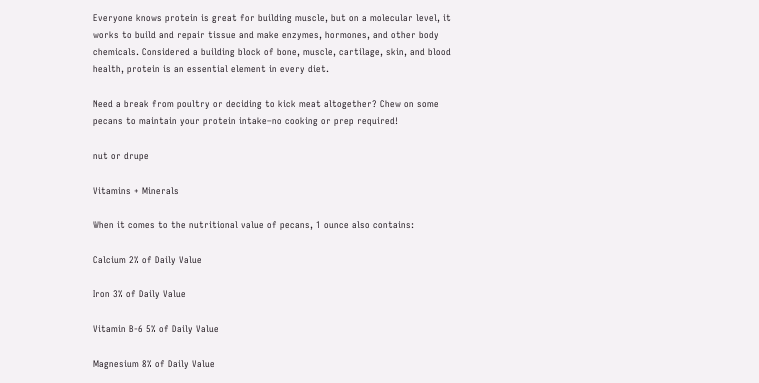Everyone knows protein is great for building muscle, but on a molecular level, it works to build and repair tissue and make enzymes, hormones, and other body chemicals. Considered a building block of bone, muscle, cartilage, skin, and blood health, protein is an essential element in every diet.

Need a break from poultry or deciding to kick meat altogether? Chew on some pecans to maintain your protein intake–no cooking or prep required!

nut or drupe

Vitamins + Minerals

When it comes to the nutritional value of pecans, 1 ounce also contains:

Calcium 2% of Daily Value

Iron 3% of Daily Value

Vitamin B-6 5% of Daily Value

Magnesium 8% of Daily Value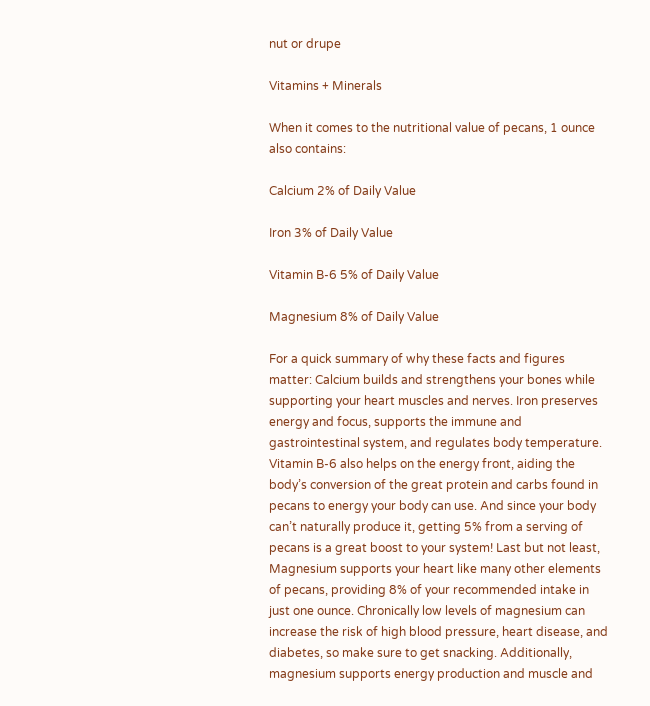nut or drupe

Vitamins + Minerals

When it comes to the nutritional value of pecans, 1 ounce also contains:

Calcium 2% of Daily Value

Iron 3% of Daily Value

Vitamin B-6 5% of Daily Value

Magnesium 8% of Daily Value

For a quick summary of why these facts and figures matter: Calcium builds and strengthens your bones while supporting your heart muscles and nerves. Iron preserves energy and focus, supports the immune and gastrointestinal system, and regulates body temperature. Vitamin B-6 also helps on the energy front, aiding the body’s conversion of the great protein and carbs found in pecans to energy your body can use. And since your body can’t naturally produce it, getting 5% from a serving of pecans is a great boost to your system! Last but not least, Magnesium supports your heart like many other elements of pecans, providing 8% of your recommended intake in just one ounce. Chronically low levels of magnesium can increase the risk of high blood pressure, heart disease, and diabetes, so make sure to get snacking. Additionally, magnesium supports energy production and muscle and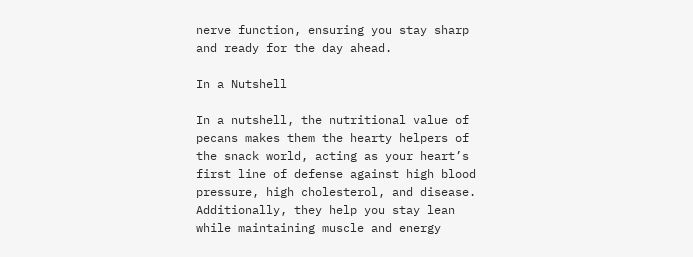nerve function, ensuring you stay sharp and ready for the day ahead.

In a Nutshell

In a nutshell, the nutritional value of pecans makes them the hearty helpers of the snack world, acting as your heart’s first line of defense against high blood pressure, high cholesterol, and disease. Additionally, they help you stay lean while maintaining muscle and energy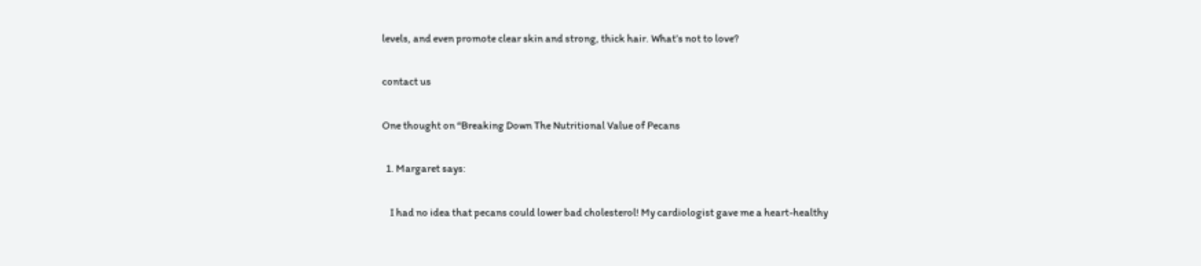levels, and even promote clear skin and strong, thick hair. What’s not to love?

contact us

One thought on “Breaking Down The Nutritional Value of Pecans

  1. Margaret says:

    I had no idea that pecans could lower bad cholesterol! My cardiologist gave me a heart-healthy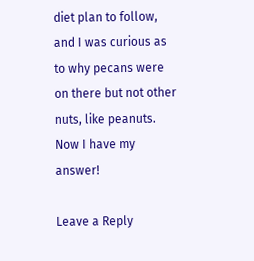diet plan to follow, and I was curious as to why pecans were on there but not other nuts, like peanuts. Now I have my answer!

Leave a Reply